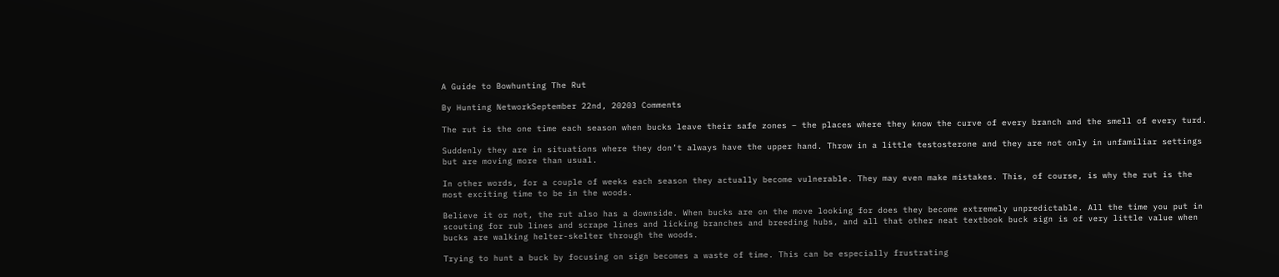A Guide to Bowhunting The Rut

By Hunting NetworkSeptember 22nd, 20203 Comments

The rut is the one time each season when bucks leave their safe zones – the places where they know the curve of every branch and the smell of every turd.

Suddenly they are in situations where they don’t always have the upper hand. Throw in a little testosterone and they are not only in unfamiliar settings but are moving more than usual.

In other words, for a couple of weeks each season they actually become vulnerable. They may even make mistakes. This, of course, is why the rut is the most exciting time to be in the woods.

Believe it or not, the rut also has a downside. When bucks are on the move looking for does they become extremely unpredictable. All the time you put in scouting for rub lines and scrape lines and licking branches and breeding hubs, and all that other neat textbook buck sign is of very little value when bucks are walking helter-skelter through the woods.

Trying to hunt a buck by focusing on sign becomes a waste of time. This can be especially frustrating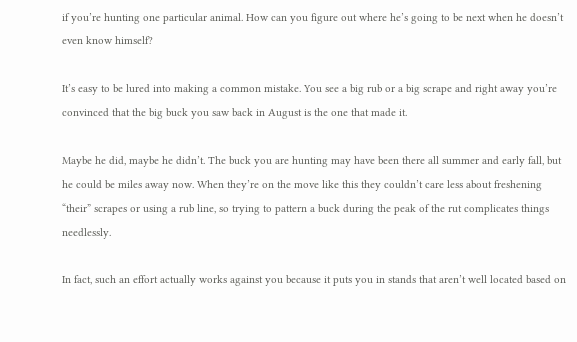if you’re hunting one particular animal. How can you figure out where he’s going to be next when he doesn’t even know himself?

It’s easy to be lured into making a common mistake. You see a big rub or a big scrape and right away you’re convinced that the big buck you saw back in August is the one that made it.

Maybe he did, maybe he didn’t. The buck you are hunting may have been there all summer and early fall, but he could be miles away now. When they’re on the move like this they couldn’t care less about freshening “their” scrapes or using a rub line, so trying to pattern a buck during the peak of the rut complicates things needlessly.

In fact, such an effort actually works against you because it puts you in stands that aren’t well located based on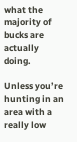what the majority of bucks are actually doing.

Unless you’re hunting in an area with a really low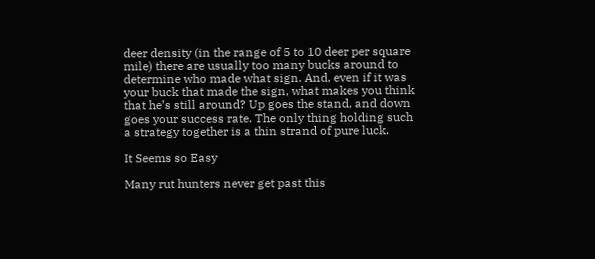deer density (in the range of 5 to 10 deer per square mile) there are usually too many bucks around to determine who made what sign. And, even if it was your buck that made the sign, what makes you think that he’s still around? Up goes the stand, and down goes your success rate. The only thing holding such a strategy together is a thin strand of pure luck.

It Seems so Easy

Many rut hunters never get past this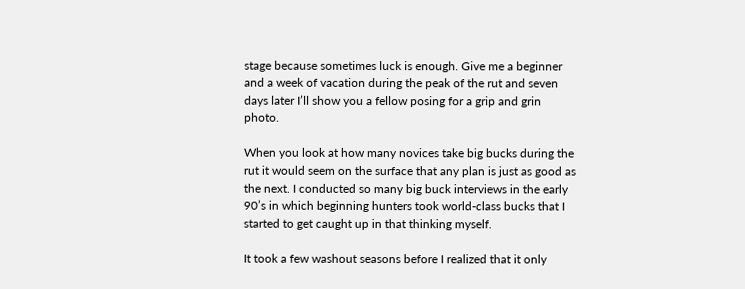stage because sometimes luck is enough. Give me a beginner and a week of vacation during the peak of the rut and seven days later I’ll show you a fellow posing for a grip and grin photo.

When you look at how many novices take big bucks during the rut it would seem on the surface that any plan is just as good as the next. I conducted so many big buck interviews in the early 90’s in which beginning hunters took world-class bucks that I started to get caught up in that thinking myself.

It took a few washout seasons before I realized that it only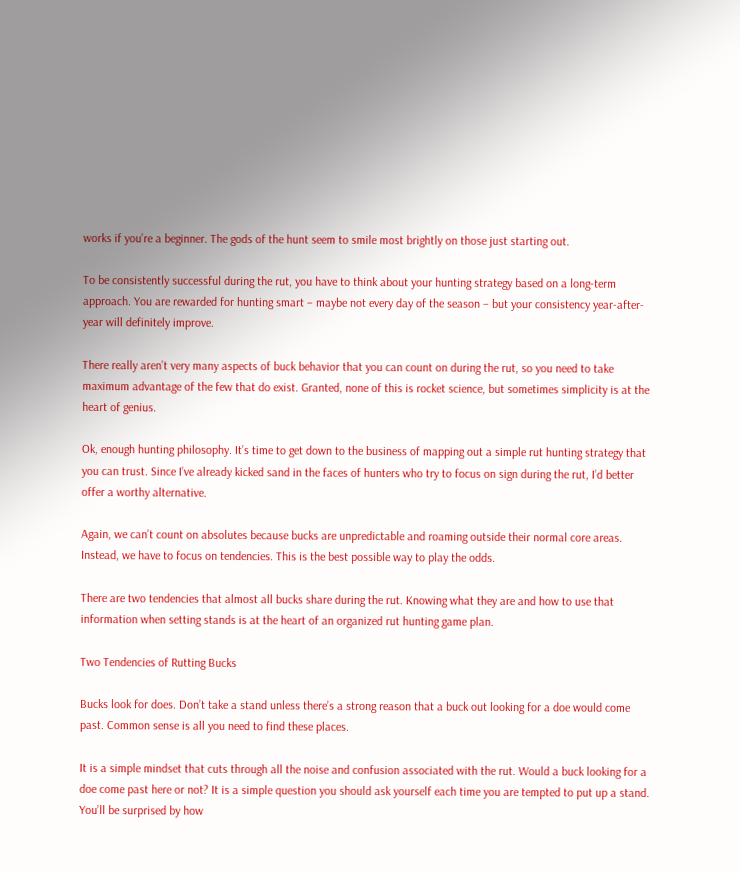works if you’re a beginner. The gods of the hunt seem to smile most brightly on those just starting out.

To be consistently successful during the rut, you have to think about your hunting strategy based on a long-term approach. You are rewarded for hunting smart – maybe not every day of the season – but your consistency year-after-year will definitely improve.

There really aren’t very many aspects of buck behavior that you can count on during the rut, so you need to take maximum advantage of the few that do exist. Granted, none of this is rocket science, but sometimes simplicity is at the heart of genius.

Ok, enough hunting philosophy. It’s time to get down to the business of mapping out a simple rut hunting strategy that you can trust. Since I’ve already kicked sand in the faces of hunters who try to focus on sign during the rut, I’d better offer a worthy alternative.

Again, we can’t count on absolutes because bucks are unpredictable and roaming outside their normal core areas. Instead, we have to focus on tendencies. This is the best possible way to play the odds.

There are two tendencies that almost all bucks share during the rut. Knowing what they are and how to use that information when setting stands is at the heart of an organized rut hunting game plan.

Two Tendencies of Rutting Bucks

Bucks look for does. Don’t take a stand unless there’s a strong reason that a buck out looking for a doe would come past. Common sense is all you need to find these places.

It is a simple mindset that cuts through all the noise and confusion associated with the rut. Would a buck looking for a doe come past here or not? It is a simple question you should ask yourself each time you are tempted to put up a stand. You’ll be surprised by how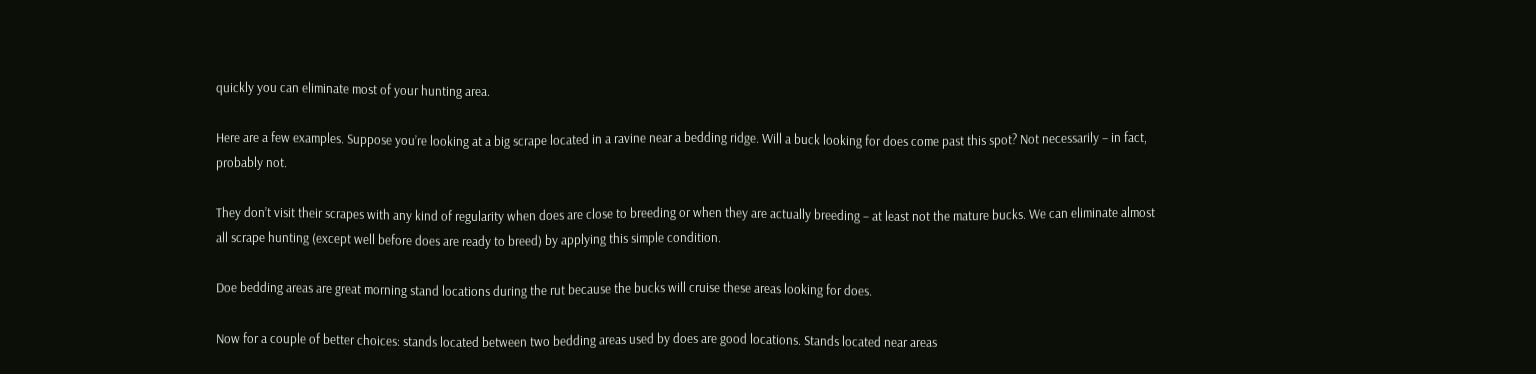quickly you can eliminate most of your hunting area.

Here are a few examples. Suppose you’re looking at a big scrape located in a ravine near a bedding ridge. Will a buck looking for does come past this spot? Not necessarily – in fact, probably not.

They don’t visit their scrapes with any kind of regularity when does are close to breeding or when they are actually breeding – at least not the mature bucks. We can eliminate almost all scrape hunting (except well before does are ready to breed) by applying this simple condition.

Doe bedding areas are great morning stand locations during the rut because the bucks will cruise these areas looking for does.

Now for a couple of better choices: stands located between two bedding areas used by does are good locations. Stands located near areas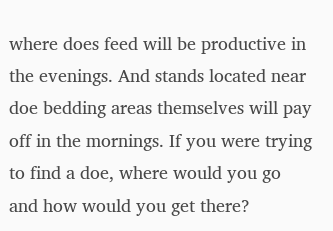where does feed will be productive in the evenings. And stands located near doe bedding areas themselves will pay off in the mornings. If you were trying to find a doe, where would you go and how would you get there?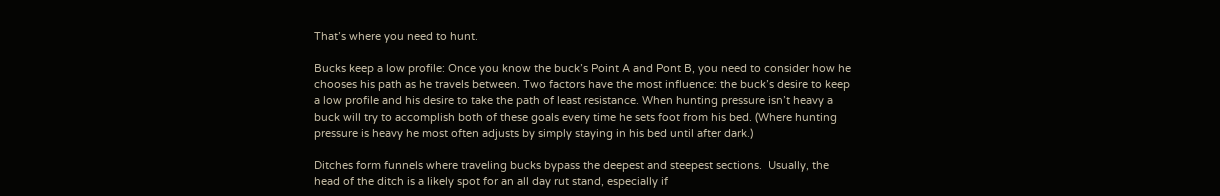That’s where you need to hunt.

Bucks keep a low profile: Once you know the buck’s Point A and Pont B, you need to consider how he chooses his path as he travels between. Two factors have the most influence: the buck’s desire to keep a low profile and his desire to take the path of least resistance. When hunting pressure isn’t heavy a buck will try to accomplish both of these goals every time he sets foot from his bed. (Where hunting pressure is heavy he most often adjusts by simply staying in his bed until after dark.)

Ditches form funnels where traveling bucks bypass the deepest and steepest sections.  Usually, the head of the ditch is a likely spot for an all day rut stand, especially if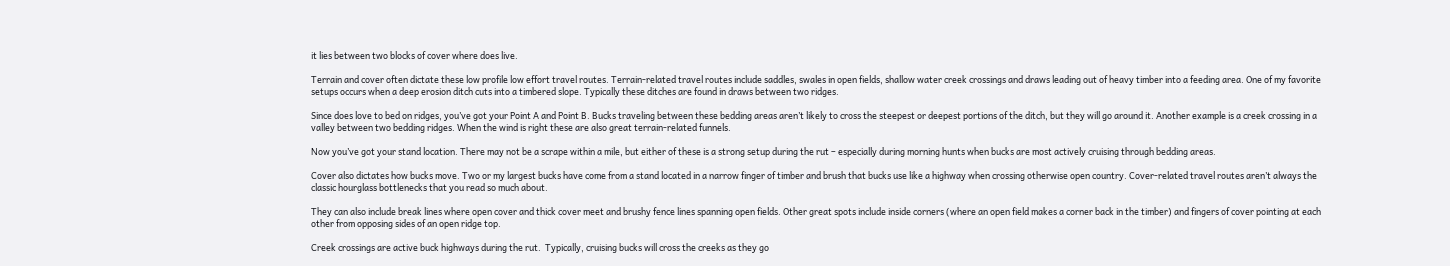it lies between two blocks of cover where does live.

Terrain and cover often dictate these low profile low effort travel routes. Terrain-related travel routes include saddles, swales in open fields, shallow water creek crossings and draws leading out of heavy timber into a feeding area. One of my favorite setups occurs when a deep erosion ditch cuts into a timbered slope. Typically these ditches are found in draws between two ridges.

Since does love to bed on ridges, you’ve got your Point A and Point B. Bucks traveling between these bedding areas aren’t likely to cross the steepest or deepest portions of the ditch, but they will go around it. Another example is a creek crossing in a valley between two bedding ridges. When the wind is right these are also great terrain-related funnels.

Now you’ve got your stand location. There may not be a scrape within a mile, but either of these is a strong setup during the rut – especially during morning hunts when bucks are most actively cruising through bedding areas.

Cover also dictates how bucks move. Two or my largest bucks have come from a stand located in a narrow finger of timber and brush that bucks use like a highway when crossing otherwise open country. Cover-related travel routes aren’t always the classic hourglass bottlenecks that you read so much about.

They can also include break lines where open cover and thick cover meet and brushy fence lines spanning open fields. Other great spots include inside corners (where an open field makes a corner back in the timber) and fingers of cover pointing at each other from opposing sides of an open ridge top.

Creek crossings are active buck highways during the rut.  Typically, cruising bucks will cross the creeks as they go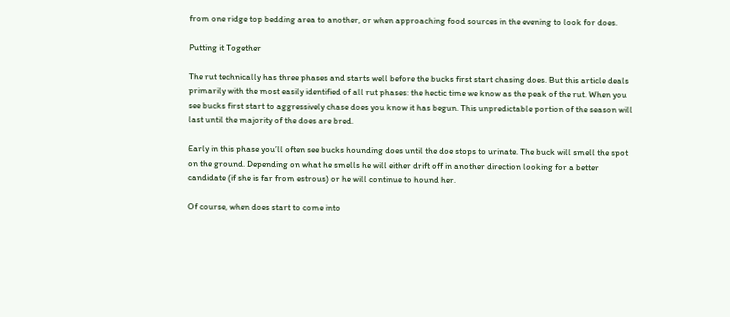from one ridge top bedding area to another, or when approaching food sources in the evening to look for does.

Putting it Together

The rut technically has three phases and starts well before the bucks first start chasing does. But this article deals primarily with the most easily identified of all rut phases: the hectic time we know as the peak of the rut. When you see bucks first start to aggressively chase does you know it has begun. This unpredictable portion of the season will last until the majority of the does are bred.

Early in this phase you’ll often see bucks hounding does until the doe stops to urinate. The buck will smell the spot on the ground. Depending on what he smells he will either drift off in another direction looking for a better candidate (if she is far from estrous) or he will continue to hound her.

Of course, when does start to come into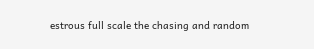estrous full scale the chasing and random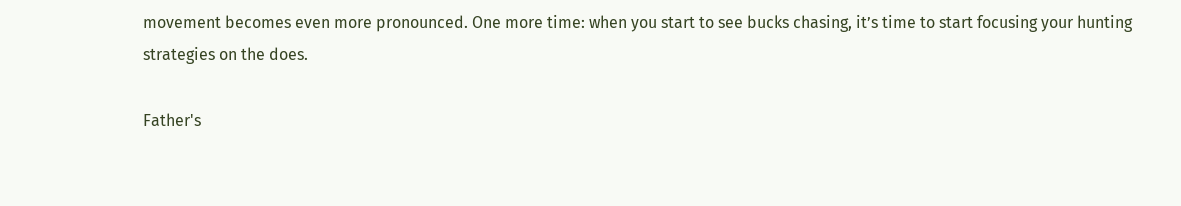movement becomes even more pronounced. One more time: when you start to see bucks chasing, it’s time to start focusing your hunting strategies on the does.

Father's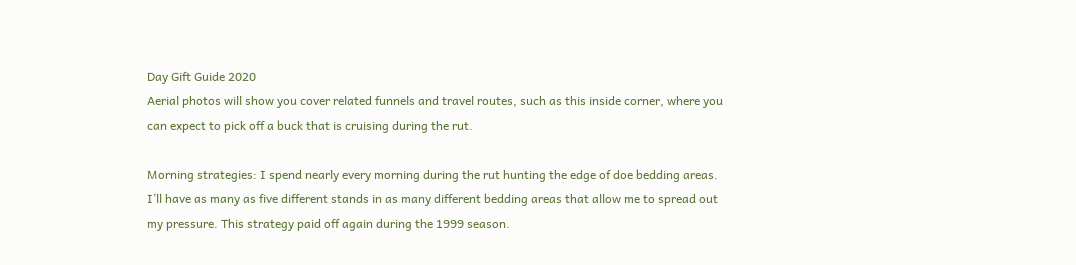Day Gift Guide 2020
Aerial photos will show you cover related funnels and travel routes, such as this inside corner, where you can expect to pick off a buck that is cruising during the rut.

Morning strategies: I spend nearly every morning during the rut hunting the edge of doe bedding areas. I’ll have as many as five different stands in as many different bedding areas that allow me to spread out my pressure. This strategy paid off again during the 1999 season.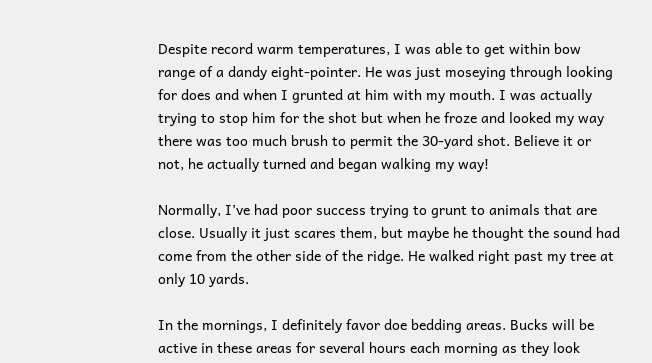Despite record warm temperatures, I was able to get within bow range of a dandy eight-pointer. He was just moseying through looking for does and when I grunted at him with my mouth. I was actually trying to stop him for the shot but when he froze and looked my way there was too much brush to permit the 30-yard shot. Believe it or not, he actually turned and began walking my way!

Normally, I’ve had poor success trying to grunt to animals that are close. Usually it just scares them, but maybe he thought the sound had come from the other side of the ridge. He walked right past my tree at only 10 yards.

In the mornings, I definitely favor doe bedding areas. Bucks will be active in these areas for several hours each morning as they look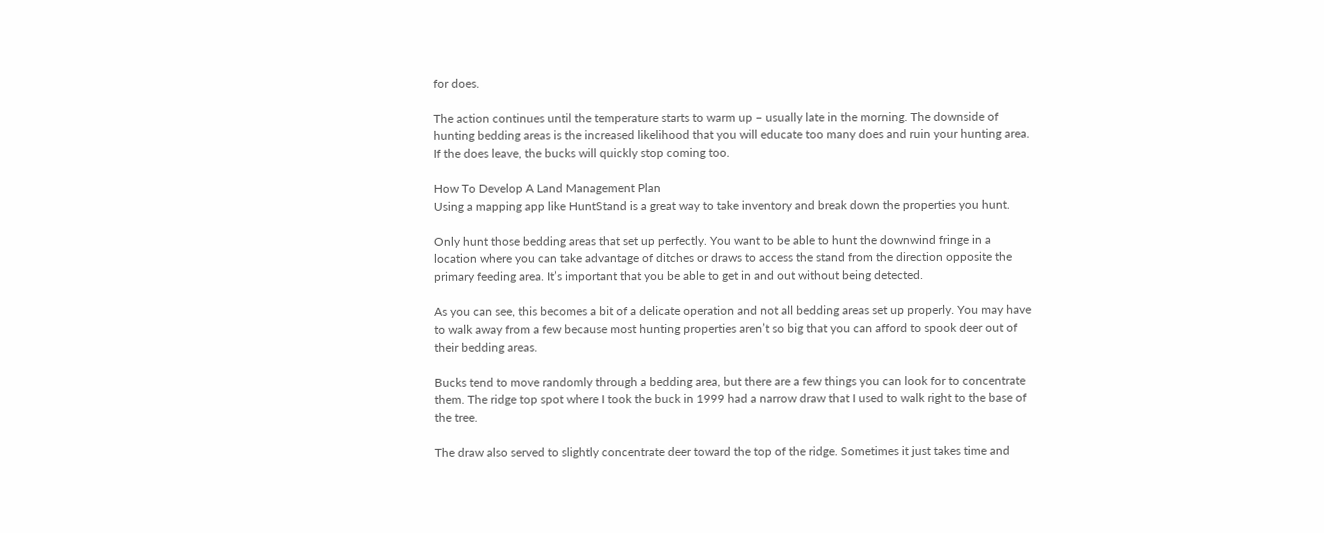for does.

The action continues until the temperature starts to warm up – usually late in the morning. The downside of hunting bedding areas is the increased likelihood that you will educate too many does and ruin your hunting area. If the does leave, the bucks will quickly stop coming too.

How To Develop A Land Management Plan
Using a mapping app like HuntStand is a great way to take inventory and break down the properties you hunt.

Only hunt those bedding areas that set up perfectly. You want to be able to hunt the downwind fringe in a location where you can take advantage of ditches or draws to access the stand from the direction opposite the primary feeding area. It’s important that you be able to get in and out without being detected.

As you can see, this becomes a bit of a delicate operation and not all bedding areas set up properly. You may have to walk away from a few because most hunting properties aren’t so big that you can afford to spook deer out of their bedding areas.

Bucks tend to move randomly through a bedding area, but there are a few things you can look for to concentrate them. The ridge top spot where I took the buck in 1999 had a narrow draw that I used to walk right to the base of the tree.

The draw also served to slightly concentrate deer toward the top of the ridge. Sometimes it just takes time and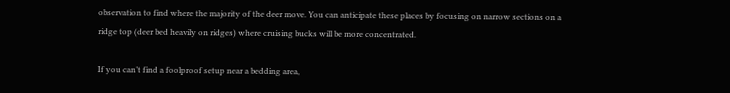observation to find where the majority of the deer move. You can anticipate these places by focusing on narrow sections on a ridge top (deer bed heavily on ridges) where cruising bucks will be more concentrated.

If you can’t find a foolproof setup near a bedding area,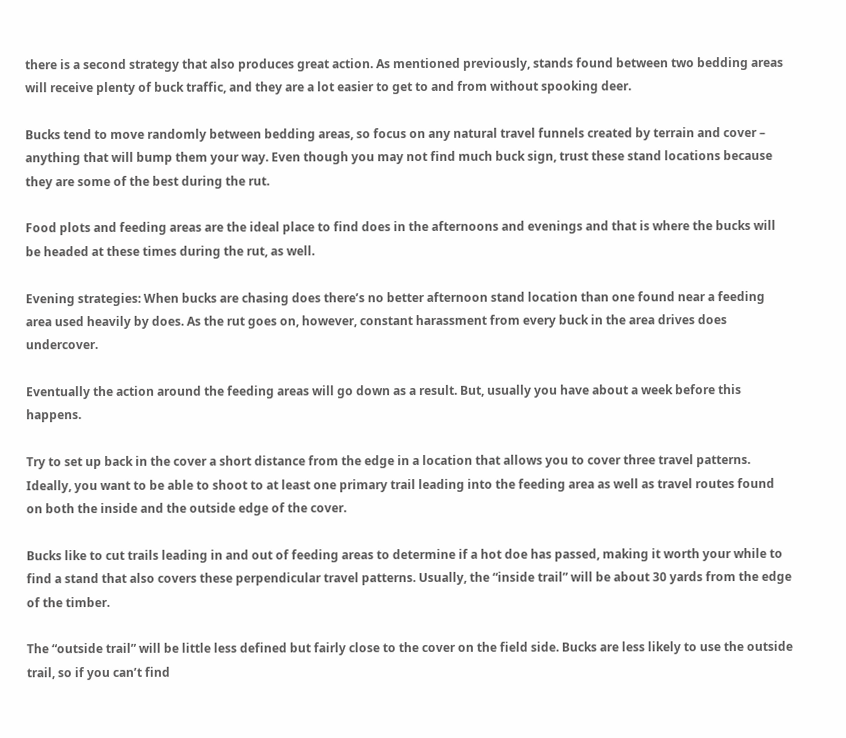there is a second strategy that also produces great action. As mentioned previously, stands found between two bedding areas will receive plenty of buck traffic, and they are a lot easier to get to and from without spooking deer.

Bucks tend to move randomly between bedding areas, so focus on any natural travel funnels created by terrain and cover – anything that will bump them your way. Even though you may not find much buck sign, trust these stand locations because they are some of the best during the rut.

Food plots and feeding areas are the ideal place to find does in the afternoons and evenings and that is where the bucks will be headed at these times during the rut, as well.

Evening strategies: When bucks are chasing does there’s no better afternoon stand location than one found near a feeding area used heavily by does. As the rut goes on, however, constant harassment from every buck in the area drives does undercover.

Eventually the action around the feeding areas will go down as a result. But, usually you have about a week before this happens.

Try to set up back in the cover a short distance from the edge in a location that allows you to cover three travel patterns. Ideally, you want to be able to shoot to at least one primary trail leading into the feeding area as well as travel routes found on both the inside and the outside edge of the cover.

Bucks like to cut trails leading in and out of feeding areas to determine if a hot doe has passed, making it worth your while to find a stand that also covers these perpendicular travel patterns. Usually, the “inside trail” will be about 30 yards from the edge of the timber.

The “outside trail” will be little less defined but fairly close to the cover on the field side. Bucks are less likely to use the outside trail, so if you can’t find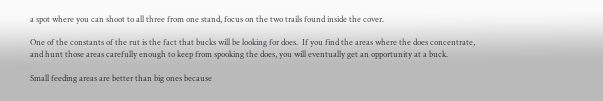a spot where you can shoot to all three from one stand, focus on the two trails found inside the cover.

One of the constants of the rut is the fact that bucks will be looking for does.  If you find the areas where the does concentrate, and hunt those areas carefully enough to keep from spooking the does, you will eventually get an opportunity at a buck.

Small feeding areas are better than big ones because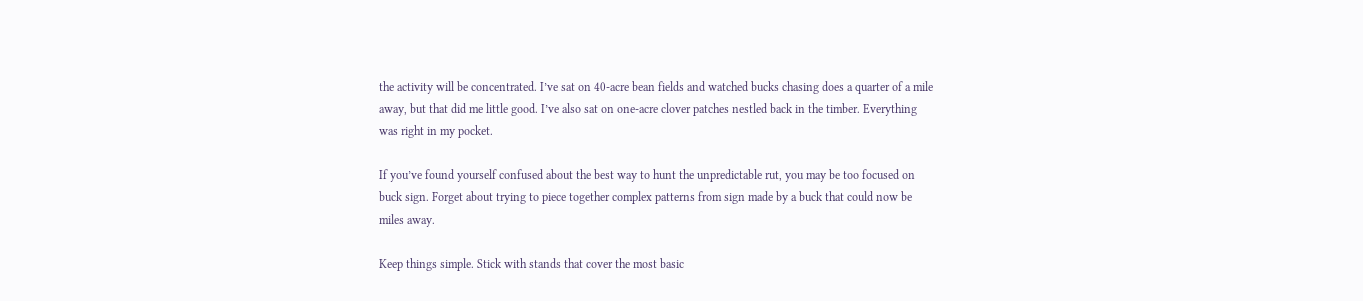the activity will be concentrated. I’ve sat on 40-acre bean fields and watched bucks chasing does a quarter of a mile away, but that did me little good. I’ve also sat on one-acre clover patches nestled back in the timber. Everything was right in my pocket.

If you’ve found yourself confused about the best way to hunt the unpredictable rut, you may be too focused on buck sign. Forget about trying to piece together complex patterns from sign made by a buck that could now be miles away.

Keep things simple. Stick with stands that cover the most basic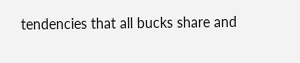tendencies that all bucks share and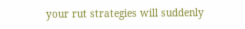your rut strategies will suddenly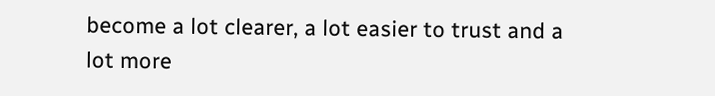become a lot clearer, a lot easier to trust and a lot more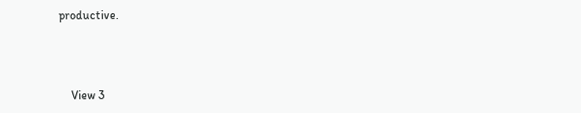productive.



    View 3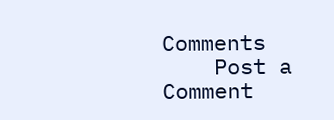Comments
    Post a Comment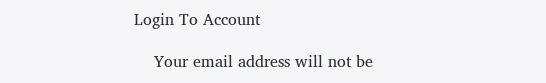Login To Account

    Your email address will not be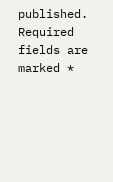published. Required fields are marked *